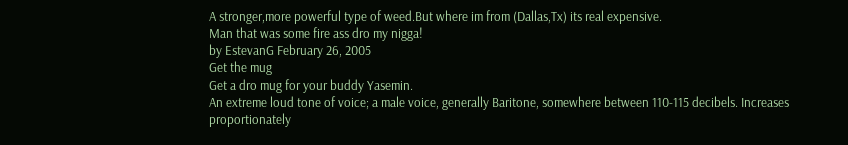A stronger,more powerful type of weed.But where im from (Dallas,Tx) its real expensive.
Man that was some fire ass dro my nigga!
by EstevanG February 26, 2005
Get the mug
Get a dro mug for your buddy Yasemin.
An extreme loud tone of voice; a male voice, generally Baritone, somewhere between 110-115 decibels. Increases proportionately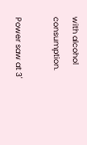with alcohol consumption.

Power saw at 3'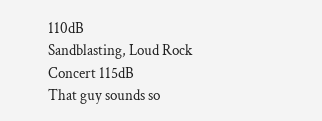110dB
Sandblasting, Loud Rock Concert 115dB
That guy sounds so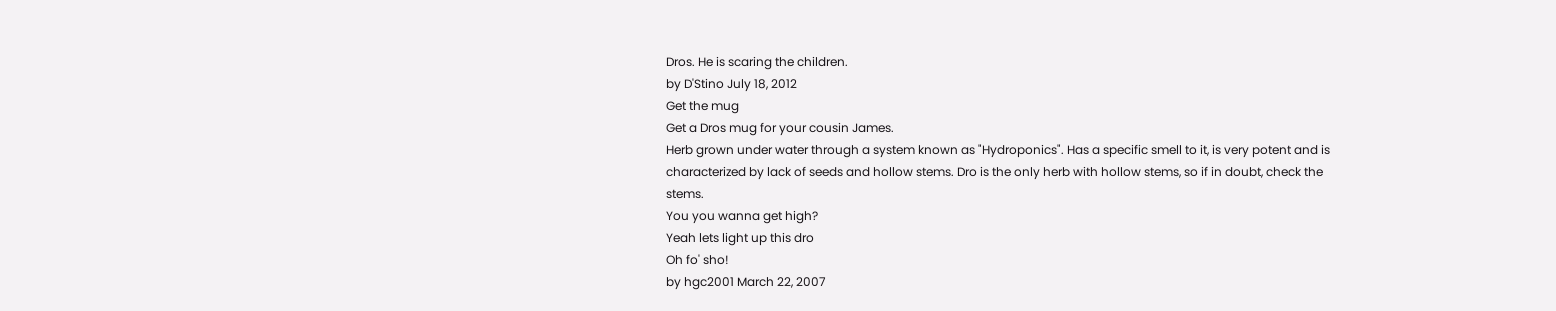Dros. He is scaring the children.
by D'Stino July 18, 2012
Get the mug
Get a Dros mug for your cousin James.
Herb grown under water through a system known as "Hydroponics". Has a specific smell to it, is very potent and is characterized by lack of seeds and hollow stems. Dro is the only herb with hollow stems, so if in doubt, check the stems.
You you wanna get high?
Yeah lets light up this dro
Oh fo' sho!
by hgc2001 March 22, 2007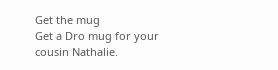Get the mug
Get a Dro mug for your cousin Nathalie.